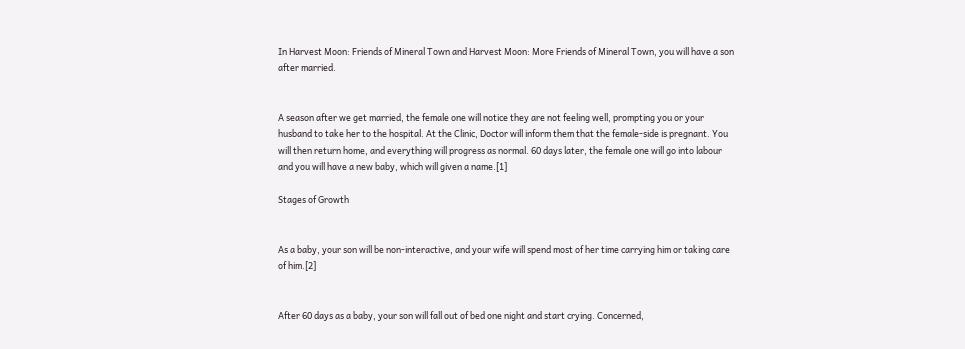In Harvest Moon: Friends of Mineral Town and Harvest Moon: More Friends of Mineral Town, you will have a son after married.


A season after we get married, the female one will notice they are not feeling well, prompting you or your husband to take her to the hospital. At the Clinic, Doctor will inform them that the female-side is pregnant. You will then return home, and everything will progress as normal. 60 days later, the female one will go into labour and you will have a new baby, which will given a name.[1]

Stages of Growth


As a baby, your son will be non-interactive, and your wife will spend most of her time carrying him or taking care of him.[2]


After 60 days as a baby, your son will fall out of bed one night and start crying. Concerned,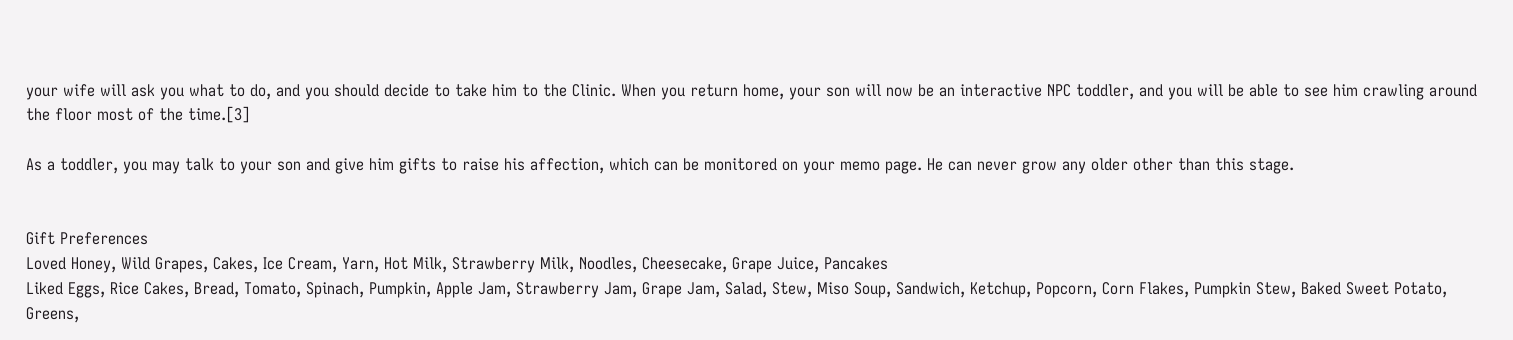your wife will ask you what to do, and you should decide to take him to the Clinic. When you return home, your son will now be an interactive NPC toddler, and you will be able to see him crawling around the floor most of the time.[3]

As a toddler, you may talk to your son and give him gifts to raise his affection, which can be monitored on your memo page. He can never grow any older other than this stage.


Gift Preferences
Loved Honey, Wild Grapes, Cakes, Ice Cream, Yarn, Hot Milk, Strawberry Milk, Noodles, Cheesecake, Grape Juice, Pancakes
Liked Eggs, Rice Cakes, Bread, Tomato, Spinach, Pumpkin, Apple Jam, Strawberry Jam, Grape Jam, Salad, Stew, Miso Soup, Sandwich, Ketchup, Popcorn, Corn Flakes, Pumpkin Stew, Baked Sweet Potato, Greens,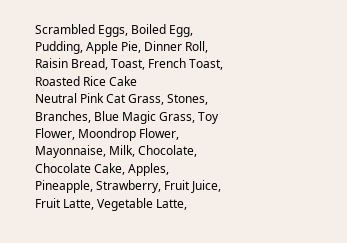Scrambled Eggs, Boiled Egg, Pudding, Apple Pie, Dinner Roll, Raisin Bread, Toast, French Toast, Roasted Rice Cake
Neutral Pink Cat Grass, Stones, Branches, Blue Magic Grass, Toy Flower, Moondrop Flower, Mayonnaise, Milk, Chocolate, Chocolate Cake, Apples, Pineapple, Strawberry, Fruit Juice, Fruit Latte, Vegetable Latte,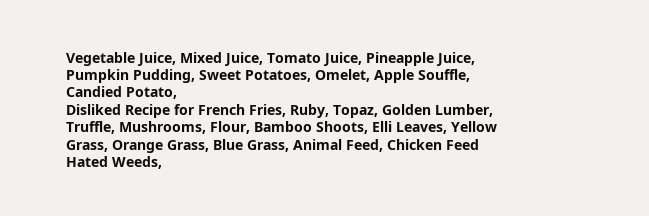Vegetable Juice, Mixed Juice, Tomato Juice, Pineapple Juice, Pumpkin Pudding, Sweet Potatoes, Omelet, Apple Souffle, Candied Potato,
Disliked Recipe for French Fries, Ruby, Topaz, Golden Lumber, Truffle, Mushrooms, Flour, Bamboo Shoots, Elli Leaves, Yellow Grass, Orange Grass, Blue Grass, Animal Feed, Chicken Feed
Hated Weeds,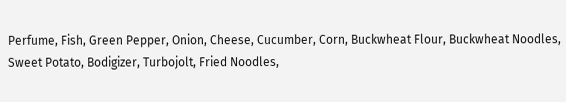Perfume, Fish, Green Pepper, Onion, Cheese, Cucumber, Corn, Buckwheat Flour, Buckwheat Noodles, Sweet Potato, Bodigizer, Turbojolt, Fried Noodles,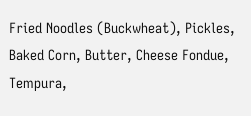Fried Noodles (Buckwheat), Pickles, Baked Corn, Butter, Cheese Fondue, Tempura,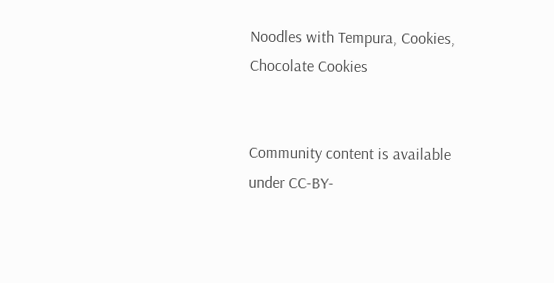Noodles with Tempura, Cookies, Chocolate Cookies


Community content is available under CC-BY-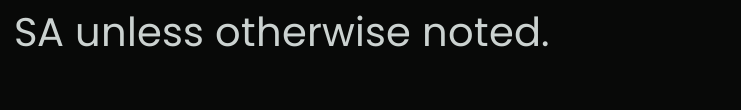SA unless otherwise noted.